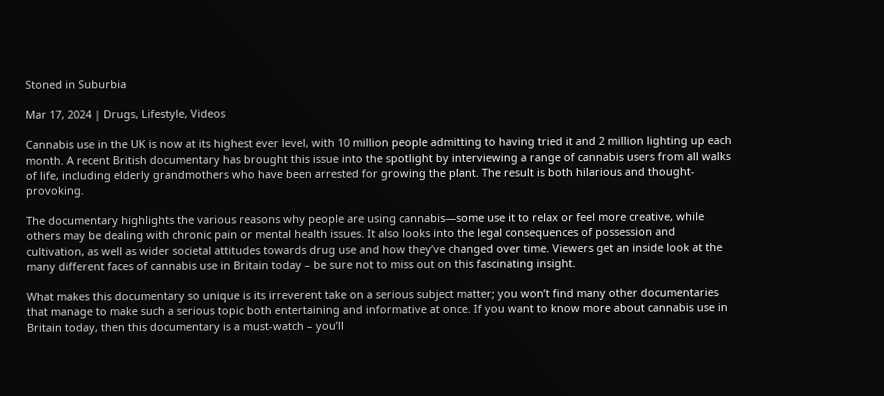Stoned in Suburbia

Mar 17, 2024 | Drugs, Lifestyle, Videos

Cannabis use in the UK is now at its highest ever level, with 10 million people admitting to having tried it and 2 million lighting up each month. A recent British documentary has brought this issue into the spotlight by interviewing a range of cannabis users from all walks of life, including elderly grandmothers who have been arrested for growing the plant. The result is both hilarious and thought-provoking.

The documentary highlights the various reasons why people are using cannabis—some use it to relax or feel more creative, while others may be dealing with chronic pain or mental health issues. It also looks into the legal consequences of possession and cultivation, as well as wider societal attitudes towards drug use and how they’ve changed over time. Viewers get an inside look at the many different faces of cannabis use in Britain today – be sure not to miss out on this fascinating insight.

What makes this documentary so unique is its irreverent take on a serious subject matter; you won’t find many other documentaries that manage to make such a serious topic both entertaining and informative at once. If you want to know more about cannabis use in Britain today, then this documentary is a must-watch – you’ll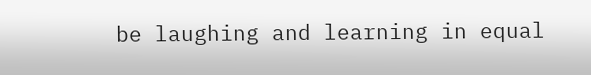be laughing and learning in equal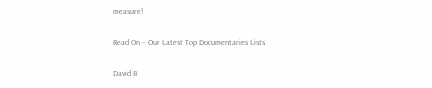measure!

Read On – Our Latest Top Documentaries Lists

David B